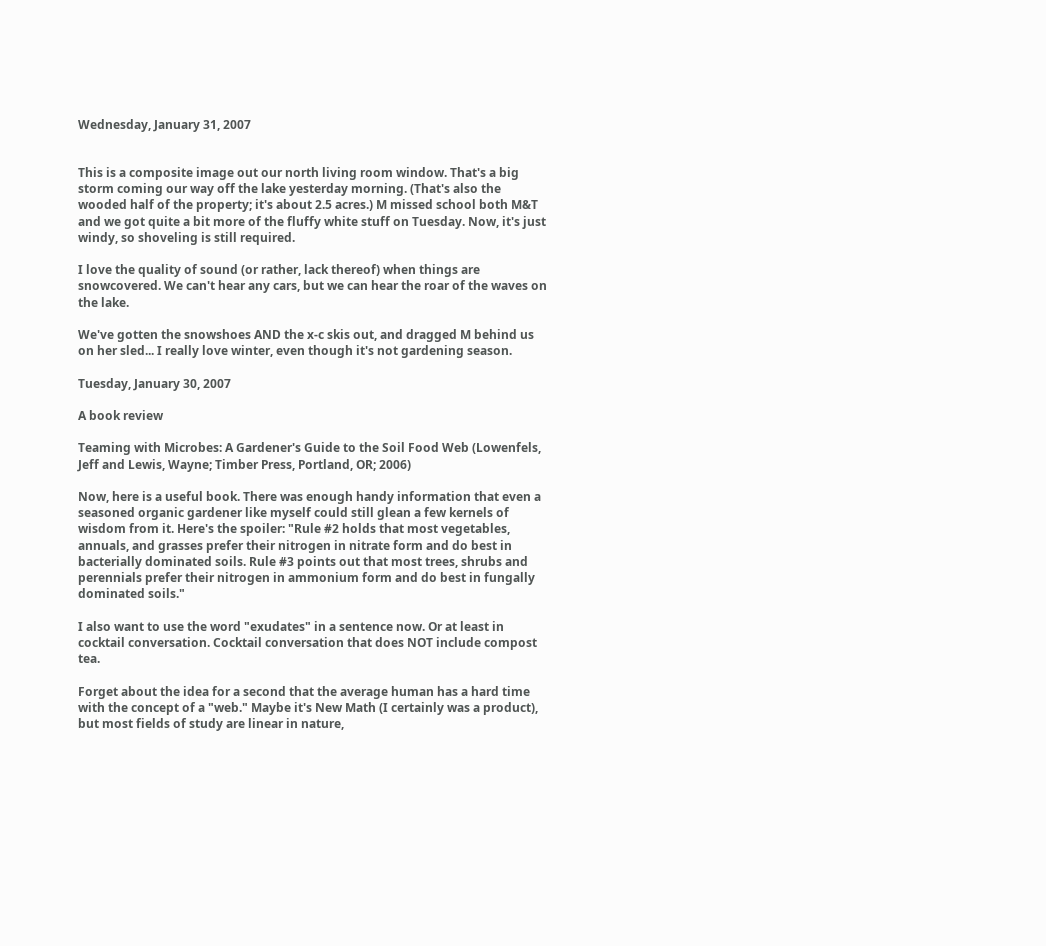Wednesday, January 31, 2007


This is a composite image out our north living room window. That's a big storm coming our way off the lake yesterday morning. (That's also the wooded half of the property; it's about 2.5 acres.) M missed school both M&T and we got quite a bit more of the fluffy white stuff on Tuesday. Now, it's just windy, so shoveling is still required.

I love the quality of sound (or rather, lack thereof) when things are snowcovered. We can't hear any cars, but we can hear the roar of the waves on the lake.

We've gotten the snowshoes AND the x-c skis out, and dragged M behind us on her sled... I really love winter, even though it's not gardening season.

Tuesday, January 30, 2007

A book review

Teaming with Microbes: A Gardener's Guide to the Soil Food Web (Lowenfels, Jeff and Lewis, Wayne; Timber Press, Portland, OR; 2006)

Now, here is a useful book. There was enough handy information that even a seasoned organic gardener like myself could still glean a few kernels of wisdom from it. Here's the spoiler: "Rule #2 holds that most vegetables, annuals, and grasses prefer their nitrogen in nitrate form and do best in bacterially dominated soils. Rule #3 points out that most trees, shrubs and perennials prefer their nitrogen in ammonium form and do best in fungally dominated soils."

I also want to use the word "exudates" in a sentence now. Or at least in cocktail conversation. Cocktail conversation that does NOT include compost tea.

Forget about the idea for a second that the average human has a hard time with the concept of a "web." Maybe it's New Math (I certainly was a product), but most fields of study are linear in nature,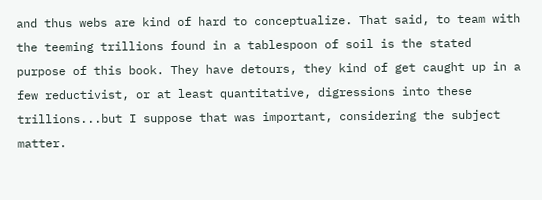and thus webs are kind of hard to conceptualize. That said, to team with the teeming trillions found in a tablespoon of soil is the stated purpose of this book. They have detours, they kind of get caught up in a few reductivist, or at least quantitative, digressions into these trillions...but I suppose that was important, considering the subject matter.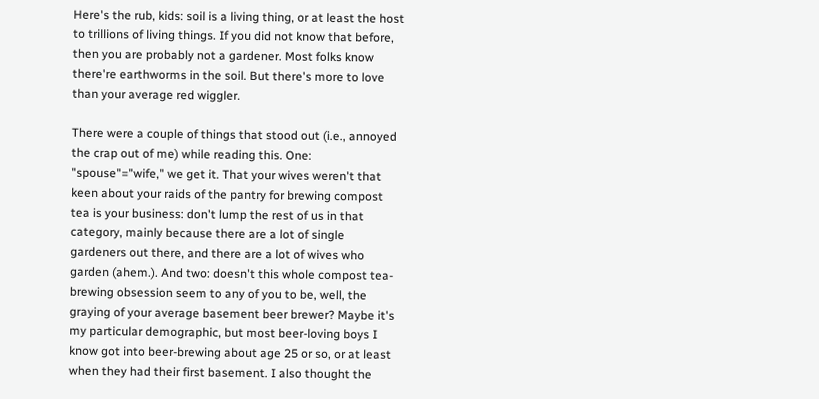Here's the rub, kids: soil is a living thing, or at least the host to trillions of living things. If you did not know that before, then you are probably not a gardener. Most folks know there're earthworms in the soil. But there's more to love than your average red wiggler.

There were a couple of things that stood out (i.e., annoyed the crap out of me) while reading this. One: "spouse"="wife," we get it. That your wives weren't that keen about your raids of the pantry for brewing compost tea is your business: don't lump the rest of us in that category, mainly because there are a lot of single gardeners out there, and there are a lot of wives who garden (ahem.). And two: doesn't this whole compost tea-brewing obsession seem to any of you to be, well, the graying of your average basement beer brewer? Maybe it's my particular demographic, but most beer-loving boys I know got into beer-brewing about age 25 or so, or at least when they had their first basement. I also thought the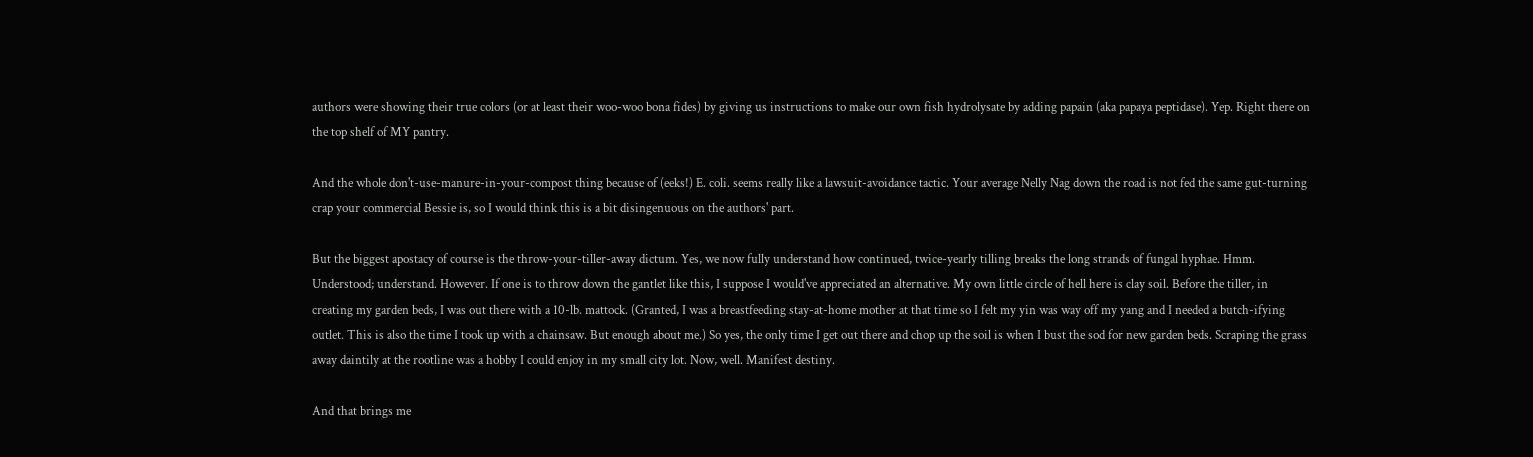authors were showing their true colors (or at least their woo-woo bona fides) by giving us instructions to make our own fish hydrolysate by adding papain (aka papaya peptidase). Yep. Right there on the top shelf of MY pantry.

And the whole don't-use-manure-in-your-compost thing because of (eeks!) E. coli. seems really like a lawsuit-avoidance tactic. Your average Nelly Nag down the road is not fed the same gut-turning crap your commercial Bessie is, so I would think this is a bit disingenuous on the authors' part.

But the biggest apostacy of course is the throw-your-tiller-away dictum. Yes, we now fully understand how continued, twice-yearly tilling breaks the long strands of fungal hyphae. Hmm. Understood; understand. However. If one is to throw down the gantlet like this, I suppose I would've appreciated an alternative. My own little circle of hell here is clay soil. Before the tiller, in creating my garden beds, I was out there with a 10-lb. mattock. (Granted, I was a breastfeeding stay-at-home mother at that time so I felt my yin was way off my yang and I needed a butch-ifying outlet. This is also the time I took up with a chainsaw. But enough about me.) So yes, the only time I get out there and chop up the soil is when I bust the sod for new garden beds. Scraping the grass away daintily at the rootline was a hobby I could enjoy in my small city lot. Now, well. Manifest destiny.

And that brings me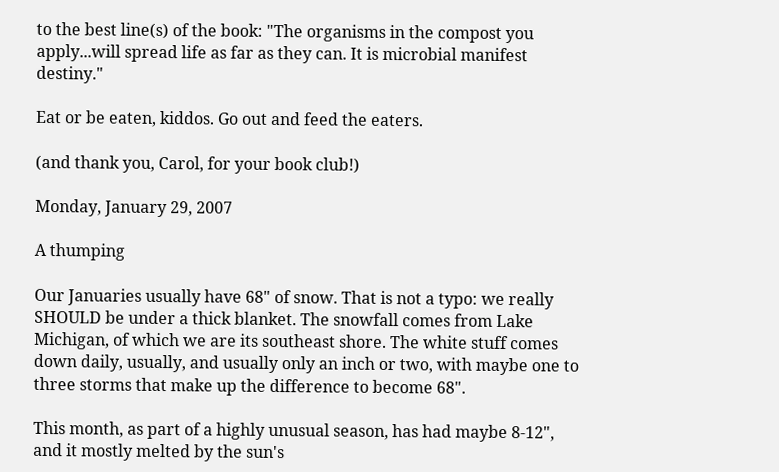to the best line(s) of the book: "The organisms in the compost you apply...will spread life as far as they can. It is microbial manifest destiny."

Eat or be eaten, kiddos. Go out and feed the eaters.

(and thank you, Carol, for your book club!)

Monday, January 29, 2007

A thumping

Our Januaries usually have 68" of snow. That is not a typo: we really SHOULD be under a thick blanket. The snowfall comes from Lake Michigan, of which we are its southeast shore. The white stuff comes down daily, usually, and usually only an inch or two, with maybe one to three storms that make up the difference to become 68".

This month, as part of a highly unusual season, has had maybe 8-12", and it mostly melted by the sun's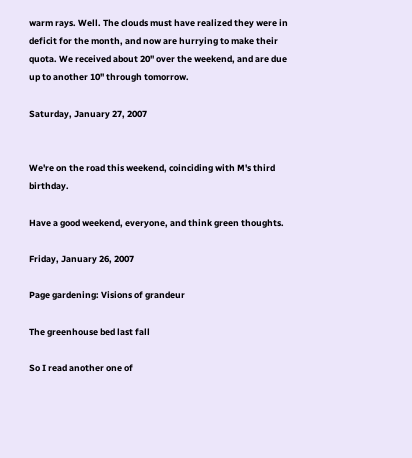warm rays. Well. The clouds must have realized they were in deficit for the month, and now are hurrying to make their quota. We received about 20" over the weekend, and are due up to another 10" through tomorrow.

Saturday, January 27, 2007


We're on the road this weekend, coinciding with M's third birthday.

Have a good weekend, everyone, and think green thoughts.

Friday, January 26, 2007

Page gardening: Visions of grandeur

The greenhouse bed last fall

So I read another one of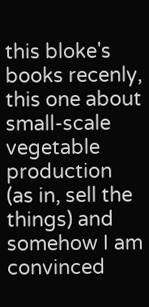this bloke's books recenly, this one about small-scale vegetable production (as in, sell the things) and somehow I am convinced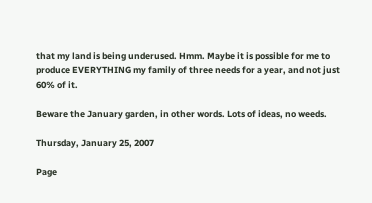that my land is being underused. Hmm. Maybe it is possible for me to produce EVERYTHING my family of three needs for a year, and not just 60% of it.

Beware the January garden, in other words. Lots of ideas, no weeds.

Thursday, January 25, 2007

Page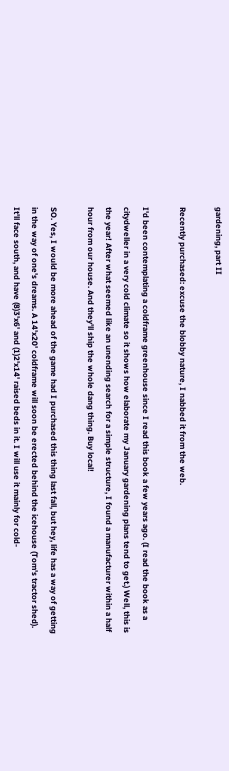gardening, part II

Recently purchased: excuse the blobby nature, I nabbed it from the web.

I'd been contemplating a coldframe greenhouse since I read this book a few years ago. (I read the book as a citydweller in a very cold climate so it shows how elaborate my January gardening plans tend to get.) Well, this is the year! After what seemed like an unending search for a simple structure, I found a manufacturer within a half hour from our house. And they'll ship the whole dang thing. Buy local!

SO. Yes, I would be more ahead of the game had I purchased this thing last fall, but hey, life has a way of getting in the way of one's dreams. A 14'x20' coldframe will soon be erected behind the icehouse (Tom's tractor shed). It'll face south, and have (8)3'x6' and (1)2'x14' raised beds in it. I will use it mainly for cold-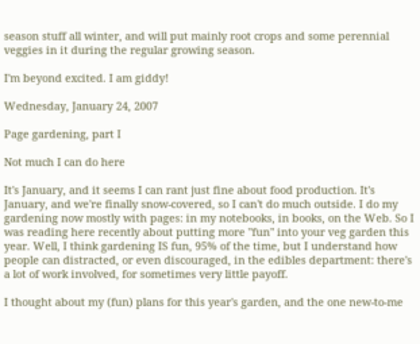season stuff all winter, and will put mainly root crops and some perennial veggies in it during the regular growing season.

I'm beyond excited. I am giddy!

Wednesday, January 24, 2007

Page gardening, part I

Not much I can do here

It's January, and it seems I can rant just fine about food production. It's January, and we're finally snow-covered, so I can't do much outside. I do my gardening now mostly with pages: in my notebooks, in books, on the Web. So I was reading here recently about putting more "fun" into your veg garden this year. Well, I think gardening IS fun, 95% of the time, but I understand how people can distracted, or even discouraged, in the edibles department: there's a lot of work involved, for sometimes very little payoff.

I thought about my (fun) plans for this year's garden, and the one new-to-me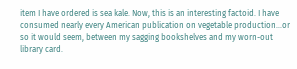item I have ordered is sea kale. Now, this is an interesting factoid. I have consumed nearly every American publication on vegetable production...or so it would seem, between my sagging bookshelves and my worn-out library card.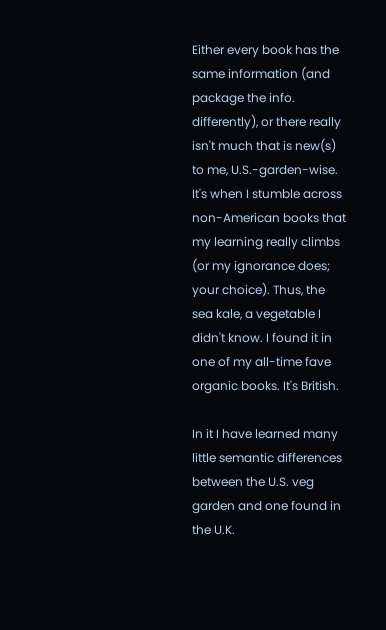Either every book has the same information (and package the info. differently), or there really isn't much that is new(s) to me, U.S.-garden-wise. It's when I stumble across non-American books that my learning really climbs (or my ignorance does; your choice). Thus, the sea kale, a vegetable I didn't know. I found it in one of my all-time fave organic books. It's British.

In it I have learned many little semantic differences between the U.S. veg garden and one found in the U.K.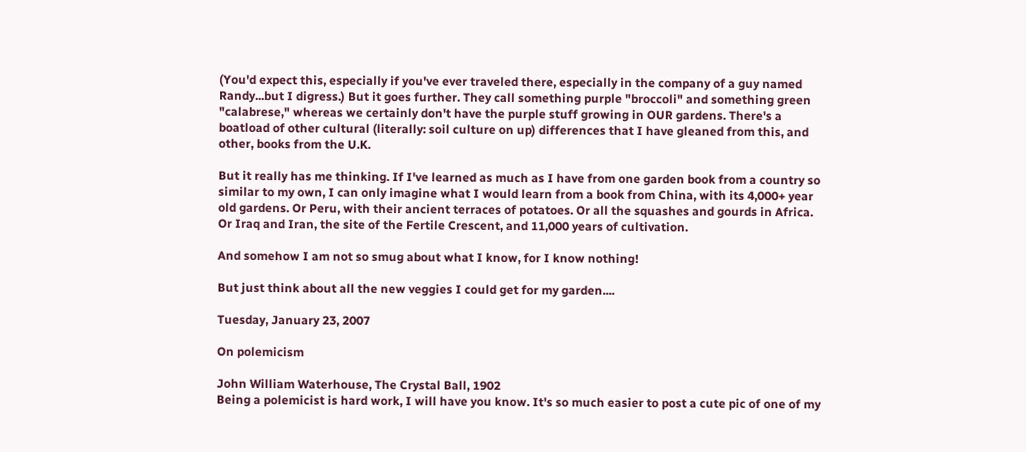(You'd expect this, especially if you've ever traveled there, especially in the company of a guy named Randy...but I digress.) But it goes further. They call something purple "broccoli" and something green "calabrese," whereas we certainly don't have the purple stuff growing in OUR gardens. There's a boatload of other cultural (literally: soil culture on up) differences that I have gleaned from this, and other, books from the U.K.

But it really has me thinking. If I've learned as much as I have from one garden book from a country so similar to my own, I can only imagine what I would learn from a book from China, with its 4,000+ year old gardens. Or Peru, with their ancient terraces of potatoes. Or all the squashes and gourds in Africa. Or Iraq and Iran, the site of the Fertile Crescent, and 11,000 years of cultivation.

And somehow I am not so smug about what I know, for I know nothing!

But just think about all the new veggies I could get for my garden....

Tuesday, January 23, 2007

On polemicism

John William Waterhouse, The Crystal Ball, 1902
Being a polemicist is hard work, I will have you know. It's so much easier to post a cute pic of one of my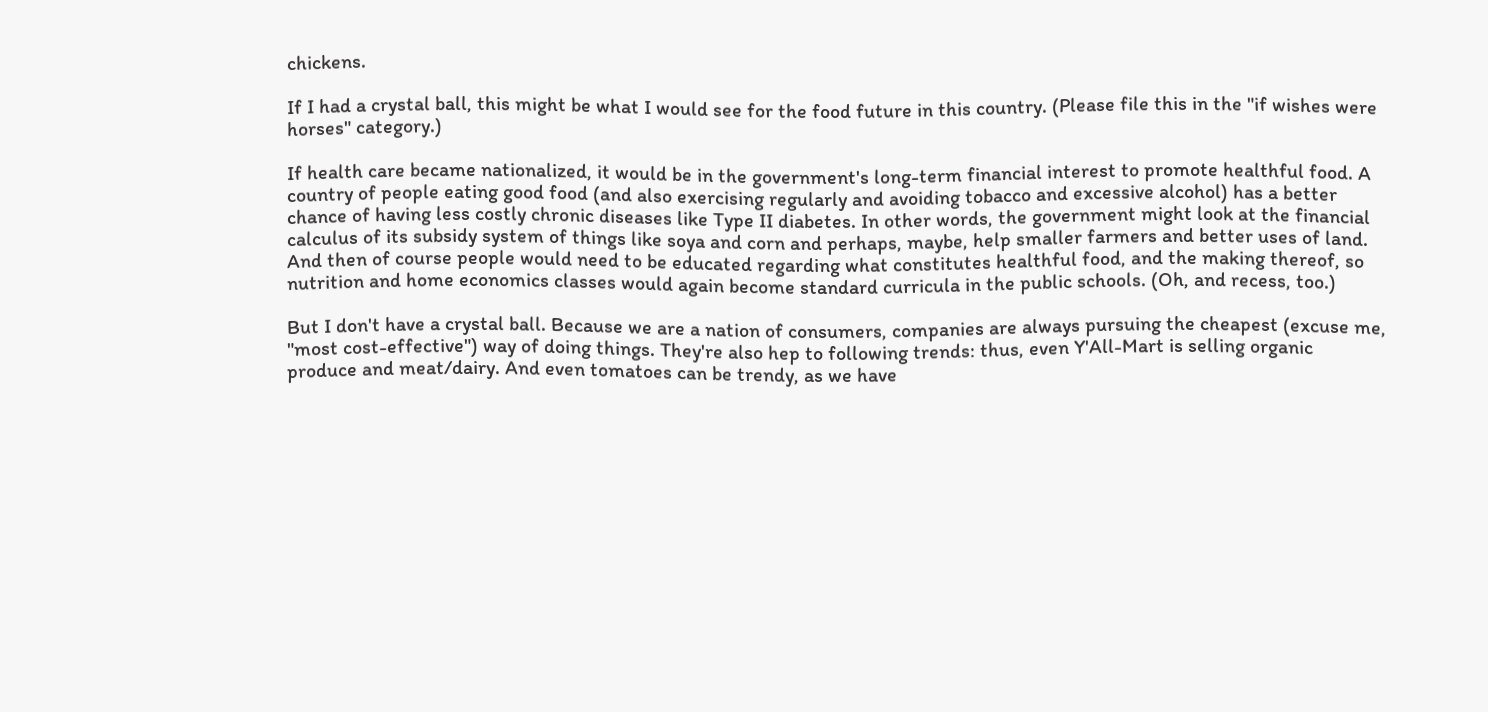chickens.

If I had a crystal ball, this might be what I would see for the food future in this country. (Please file this in the "if wishes were horses" category.)

If health care became nationalized, it would be in the government's long-term financial interest to promote healthful food. A country of people eating good food (and also exercising regularly and avoiding tobacco and excessive alcohol) has a better chance of having less costly chronic diseases like Type II diabetes. In other words, the government might look at the financial calculus of its subsidy system of things like soya and corn and perhaps, maybe, help smaller farmers and better uses of land. And then of course people would need to be educated regarding what constitutes healthful food, and the making thereof, so nutrition and home economics classes would again become standard curricula in the public schools. (Oh, and recess, too.)

But I don't have a crystal ball. Because we are a nation of consumers, companies are always pursuing the cheapest (excuse me, "most cost-effective") way of doing things. They're also hep to following trends: thus, even Y'All-Mart is selling organic produce and meat/dairy. And even tomatoes can be trendy, as we have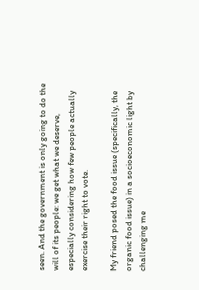seen. And the government is only going to do the will of its people: we get what we deserve, especially considering how few people actually exercise their right to vote.

My friend posed the food issue (specifically, the organic food issue) in a socioeconomic light by challenging me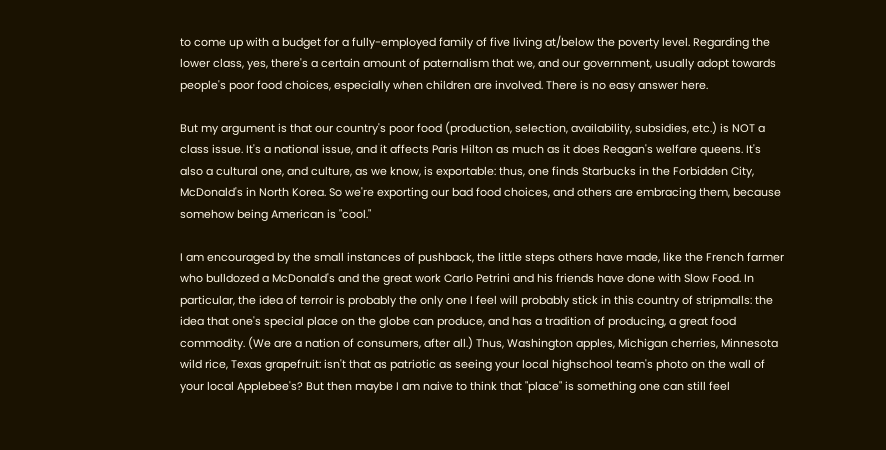to come up with a budget for a fully-employed family of five living at/below the poverty level. Regarding the lower class, yes, there's a certain amount of paternalism that we, and our government, usually adopt towards people's poor food choices, especially when children are involved. There is no easy answer here.

But my argument is that our country's poor food (production, selection, availability, subsidies, etc.) is NOT a class issue. It's a national issue, and it affects Paris Hilton as much as it does Reagan's welfare queens. It's also a cultural one, and culture, as we know, is exportable: thus, one finds Starbucks in the Forbidden City, McDonald's in North Korea. So we're exporting our bad food choices, and others are embracing them, because somehow being American is "cool."

I am encouraged by the small instances of pushback, the little steps others have made, like the French farmer who bulldozed a McDonald's and the great work Carlo Petrini and his friends have done with Slow Food. In particular, the idea of terroir is probably the only one I feel will probably stick in this country of stripmalls: the idea that one's special place on the globe can produce, and has a tradition of producing, a great food commodity. (We are a nation of consumers, after all.) Thus, Washington apples, Michigan cherries, Minnesota wild rice, Texas grapefruit: isn't that as patriotic as seeing your local highschool team's photo on the wall of your local Applebee's? But then maybe I am naive to think that "place" is something one can still feel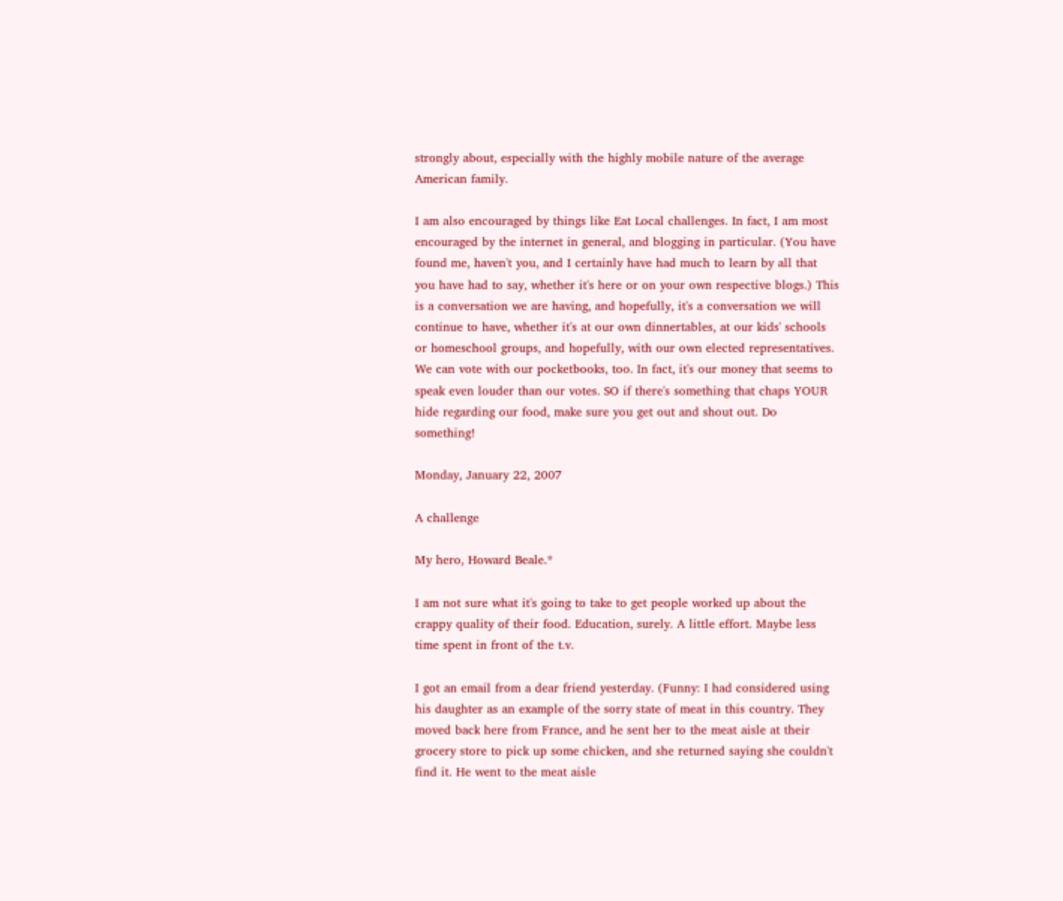strongly about, especially with the highly mobile nature of the average American family.

I am also encouraged by things like Eat Local challenges. In fact, I am most encouraged by the internet in general, and blogging in particular. (You have found me, haven't you, and I certainly have had much to learn by all that you have had to say, whether it's here or on your own respective blogs.) This is a conversation we are having, and hopefully, it's a conversation we will continue to have, whether it's at our own dinnertables, at our kids' schools or homeschool groups, and hopefully, with our own elected representatives. We can vote with our pocketbooks, too. In fact, it's our money that seems to speak even louder than our votes. SO if there's something that chaps YOUR hide regarding our food, make sure you get out and shout out. Do something!

Monday, January 22, 2007

A challenge

My hero, Howard Beale.*

I am not sure what it's going to take to get people worked up about the crappy quality of their food. Education, surely. A little effort. Maybe less time spent in front of the t.v.

I got an email from a dear friend yesterday. (Funny: I had considered using his daughter as an example of the sorry state of meat in this country. They moved back here from France, and he sent her to the meat aisle at their grocery store to pick up some chicken, and she returned saying she couldn't find it. He went to the meat aisle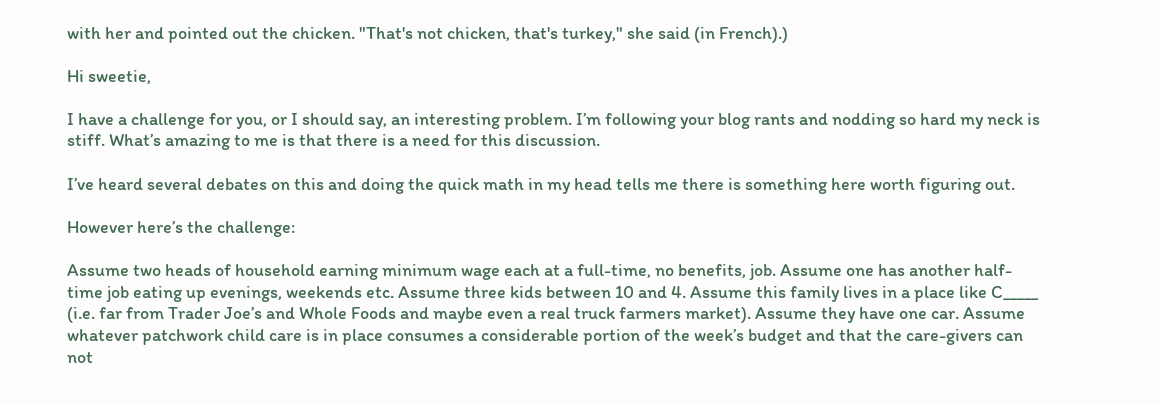with her and pointed out the chicken. "That's not chicken, that's turkey," she said (in French).)

Hi sweetie,

I have a challenge for you, or I should say, an interesting problem. I’m following your blog rants and nodding so hard my neck is stiff. What’s amazing to me is that there is a need for this discussion.

I’ve heard several debates on this and doing the quick math in my head tells me there is something here worth figuring out.

However here’s the challenge:

Assume two heads of household earning minimum wage each at a full-time, no benefits, job. Assume one has another half-time job eating up evenings, weekends etc. Assume three kids between 10 and 4. Assume this family lives in a place like C_____ (i.e. far from Trader Joe’s and Whole Foods and maybe even a real truck farmers market). Assume they have one car. Assume whatever patchwork child care is in place consumes a considerable portion of the week’s budget and that the care-givers can not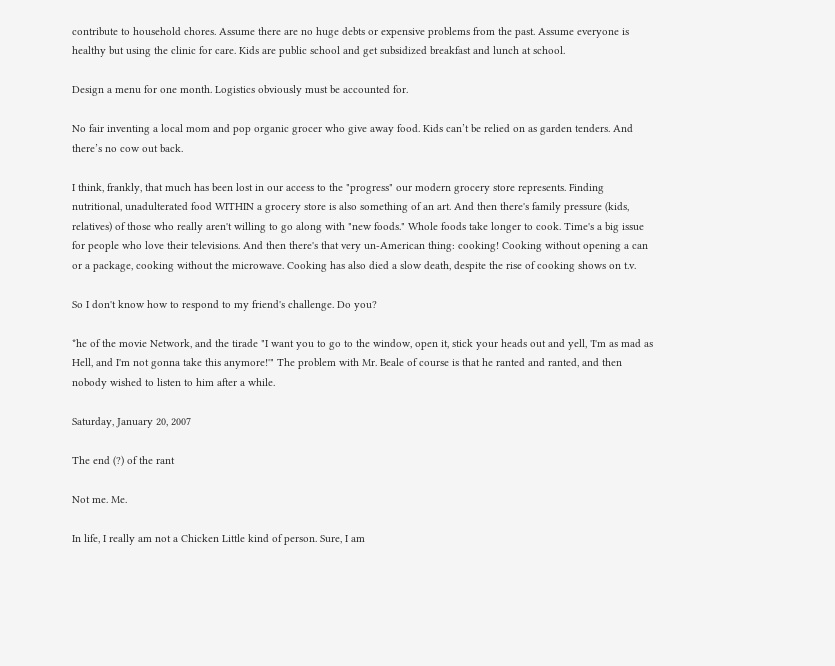contribute to household chores. Assume there are no huge debts or expensive problems from the past. Assume everyone is healthy but using the clinic for care. Kids are public school and get subsidized breakfast and lunch at school.

Design a menu for one month. Logistics obviously must be accounted for.

No fair inventing a local mom and pop organic grocer who give away food. Kids can’t be relied on as garden tenders. And there’s no cow out back.

I think, frankly, that much has been lost in our access to the "progress" our modern grocery store represents. Finding nutritional, unadulterated food WITHIN a grocery store is also something of an art. And then there's family pressure (kids, relatives) of those who really aren't willing to go along with "new foods." Whole foods take longer to cook. Time's a big issue for people who love their televisions. And then there's that very un-American thing: cooking! Cooking without opening a can or a package, cooking without the microwave. Cooking has also died a slow death, despite the rise of cooking shows on t.v.

So I don't know how to respond to my friend's challenge. Do you?

*he of the movie Network, and the tirade "I want you to go to the window, open it, stick your heads out and yell, 'I'm as mad as Hell, and I'm not gonna take this anymore!'" The problem with Mr. Beale of course is that he ranted and ranted, and then nobody wished to listen to him after a while.

Saturday, January 20, 2007

The end (?) of the rant

Not me. Me.

In life, I really am not a Chicken Little kind of person. Sure, I am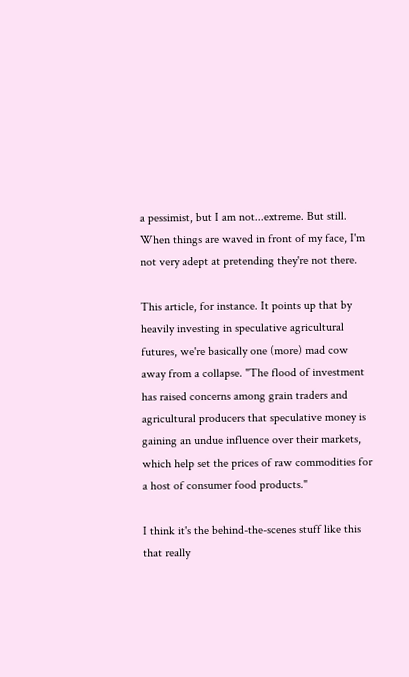a pessimist, but I am not...extreme. But still. When things are waved in front of my face, I'm not very adept at pretending they're not there.

This article, for instance. It points up that by heavily investing in speculative agricultural futures, we're basically one (more) mad cow away from a collapse. "The flood of investment has raised concerns among grain traders and agricultural producers that speculative money is gaining an undue influence over their markets, which help set the prices of raw commodities for a host of consumer food products."

I think it's the behind-the-scenes stuff like this that really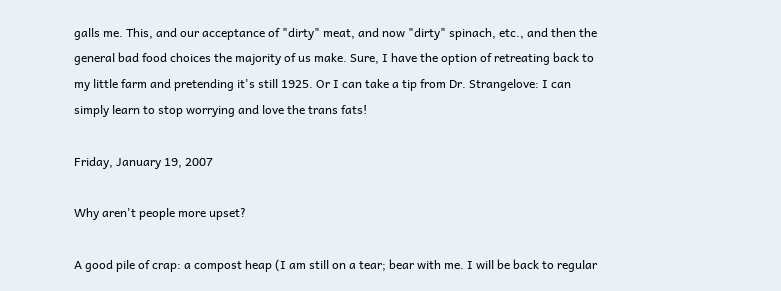galls me. This, and our acceptance of "dirty" meat, and now "dirty" spinach, etc., and then the general bad food choices the majority of us make. Sure, I have the option of retreating back to my little farm and pretending it's still 1925. Or I can take a tip from Dr. Strangelove: I can simply learn to stop worrying and love the trans fats!

Friday, January 19, 2007

Why aren't people more upset?

A good pile of crap: a compost heap (I am still on a tear; bear with me. I will be back to regular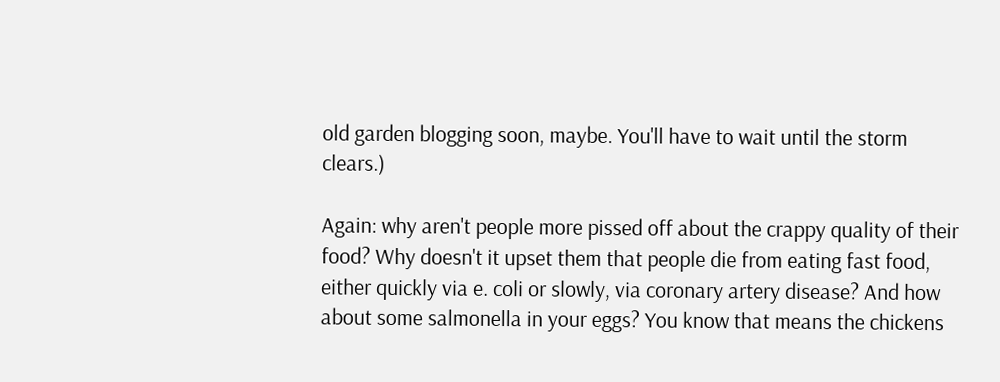old garden blogging soon, maybe. You'll have to wait until the storm clears.)

Again: why aren't people more pissed off about the crappy quality of their food? Why doesn't it upset them that people die from eating fast food, either quickly via e. coli or slowly, via coronary artery disease? And how about some salmonella in your eggs? You know that means the chickens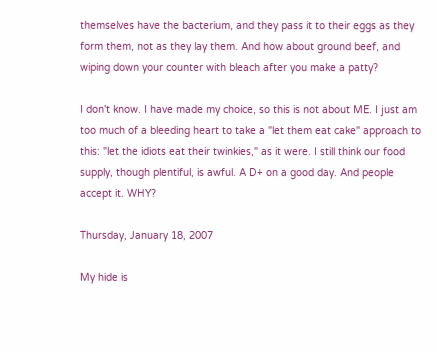themselves have the bacterium, and they pass it to their eggs as they form them, not as they lay them. And how about ground beef, and wiping down your counter with bleach after you make a patty?

I don't know. I have made my choice, so this is not about ME. I just am too much of a bleeding heart to take a "let them eat cake" approach to this: "let the idiots eat their twinkies," as it were. I still think our food supply, though plentiful, is awful. A D+ on a good day. And people accept it. WHY?

Thursday, January 18, 2007

My hide is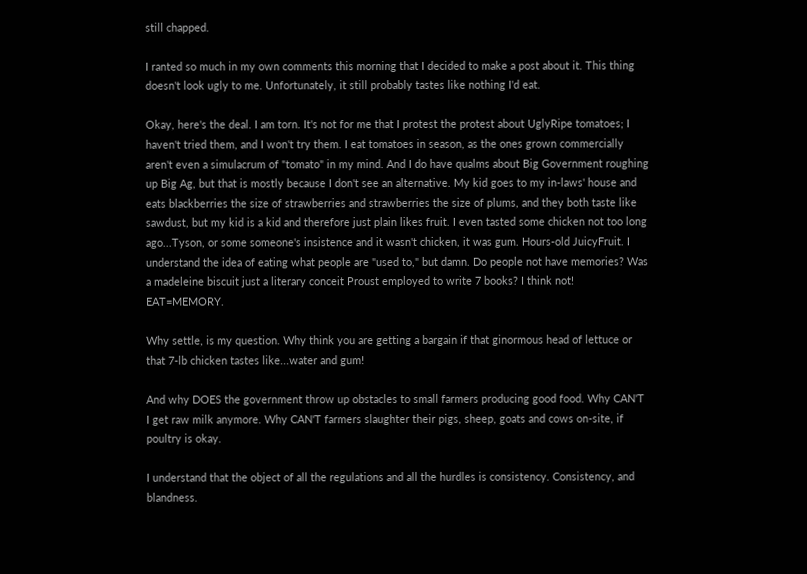still chapped.

I ranted so much in my own comments this morning that I decided to make a post about it. This thing doesn't look ugly to me. Unfortunately, it still probably tastes like nothing I'd eat.

Okay, here's the deal. I am torn. It's not for me that I protest the protest about UglyRipe tomatoes; I haven't tried them, and I won't try them. I eat tomatoes in season, as the ones grown commercially aren't even a simulacrum of "tomato" in my mind. And I do have qualms about Big Government roughing up Big Ag, but that is mostly because I don't see an alternative. My kid goes to my in-laws' house and eats blackberries the size of strawberries and strawberries the size of plums, and they both taste like sawdust, but my kid is a kid and therefore just plain likes fruit. I even tasted some chicken not too long ago...Tyson, or some someone's insistence and it wasn't chicken, it was gum. Hours-old JuicyFruit. I understand the idea of eating what people are "used to," but damn. Do people not have memories? Was a madeleine biscuit just a literary conceit Proust employed to write 7 books? I think not! EAT=MEMORY.

Why settle, is my question. Why think you are getting a bargain if that ginormous head of lettuce or that 7-lb chicken tastes like...water and gum!

And why DOES the government throw up obstacles to small farmers producing good food. Why CAN'T I get raw milk anymore. Why CAN'T farmers slaughter their pigs, sheep, goats and cows on-site, if poultry is okay.

I understand that the object of all the regulations and all the hurdles is consistency. Consistency, and blandness.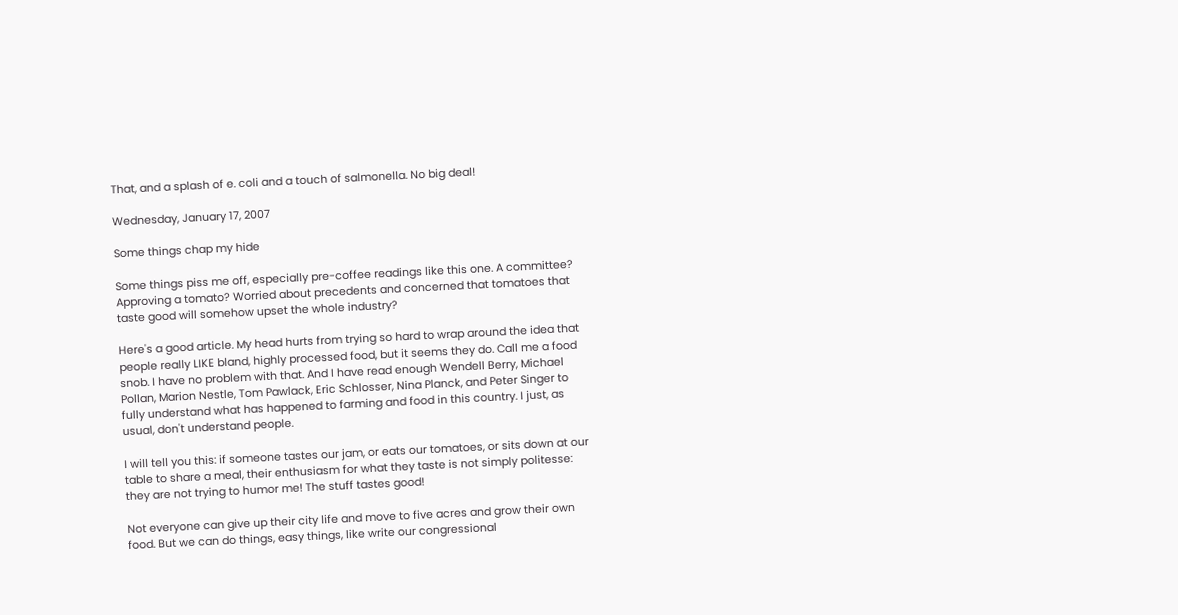That, and a splash of e. coli and a touch of salmonella. No big deal!

Wednesday, January 17, 2007

Some things chap my hide

Some things piss me off, especially pre-coffee readings like this one. A committee? Approving a tomato? Worried about precedents and concerned that tomatoes that taste good will somehow upset the whole industry?

Here's a good article. My head hurts from trying so hard to wrap around the idea that people really LIKE bland, highly processed food, but it seems they do. Call me a food snob. I have no problem with that. And I have read enough Wendell Berry, Michael Pollan, Marion Nestle, Tom Pawlack, Eric Schlosser, Nina Planck, and Peter Singer to fully understand what has happened to farming and food in this country. I just, as usual, don't understand people.

I will tell you this: if someone tastes our jam, or eats our tomatoes, or sits down at our table to share a meal, their enthusiasm for what they taste is not simply politesse: they are not trying to humor me! The stuff tastes good!

Not everyone can give up their city life and move to five acres and grow their own food. But we can do things, easy things, like write our congressional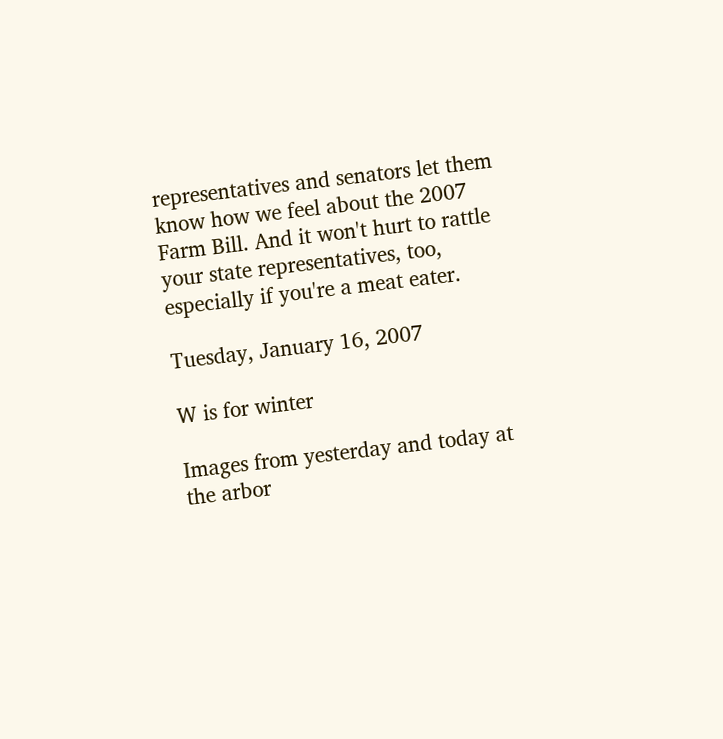representatives and senators let them know how we feel about the 2007 Farm Bill. And it won't hurt to rattle your state representatives, too, especially if you're a meat eater.

Tuesday, January 16, 2007

W is for winter

Images from yesterday and today at the arbor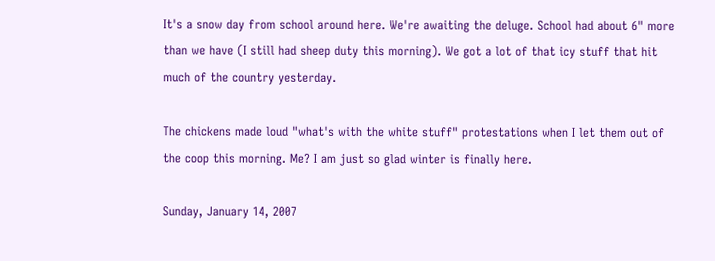It's a snow day from school around here. We're awaiting the deluge. School had about 6" more than we have (I still had sheep duty this morning). We got a lot of that icy stuff that hit much of the country yesterday.

The chickens made loud "what's with the white stuff" protestations when I let them out of the coop this morning. Me? I am just so glad winter is finally here.

Sunday, January 14, 2007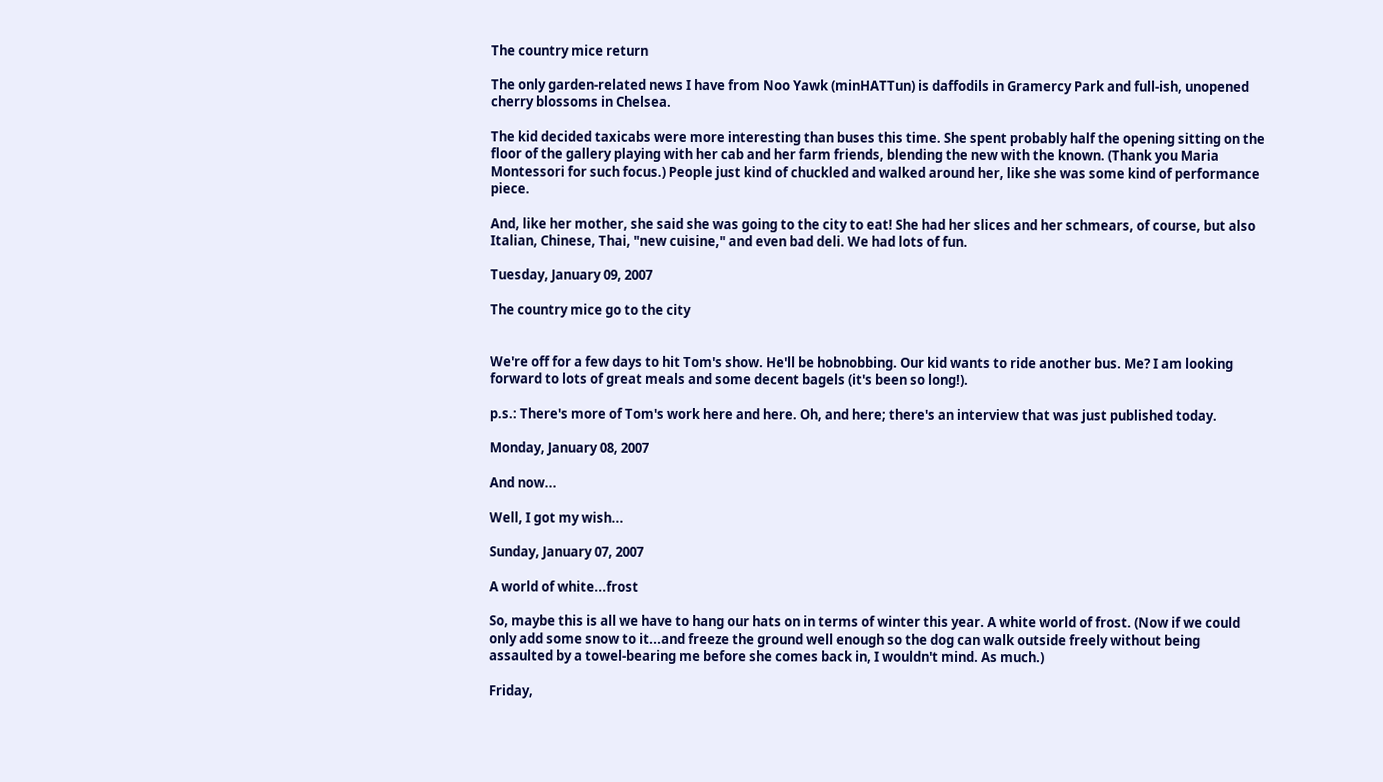The country mice return

The only garden-related news I have from Noo Yawk (minHATTun) is daffodils in Gramercy Park and full-ish, unopened cherry blossoms in Chelsea.

The kid decided taxicabs were more interesting than buses this time. She spent probably half the opening sitting on the floor of the gallery playing with her cab and her farm friends, blending the new with the known. (Thank you Maria Montessori for such focus.) People just kind of chuckled and walked around her, like she was some kind of performance piece.

And, like her mother, she said she was going to the city to eat! She had her slices and her schmears, of course, but also Italian, Chinese, Thai, "new cuisine," and even bad deli. We had lots of fun.

Tuesday, January 09, 2007

The country mice go to the city


We're off for a few days to hit Tom's show. He'll be hobnobbing. Our kid wants to ride another bus. Me? I am looking forward to lots of great meals and some decent bagels (it's been so long!).

p.s.: There's more of Tom's work here and here. Oh, and here; there's an interview that was just published today.

Monday, January 08, 2007

And now...

Well, I got my wish...

Sunday, January 07, 2007

A world of white...frost

So, maybe this is all we have to hang our hats on in terms of winter this year. A white world of frost. (Now if we could only add some snow to it...and freeze the ground well enough so the dog can walk outside freely without being assaulted by a towel-bearing me before she comes back in, I wouldn't mind. As much.)

Friday,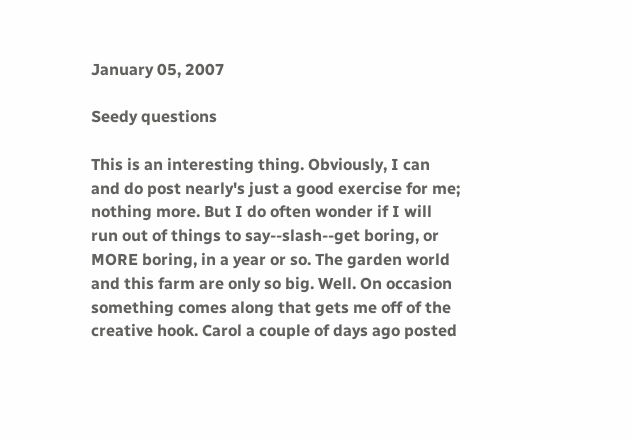January 05, 2007

Seedy questions

This is an interesting thing. Obviously, I can and do post nearly's just a good exercise for me; nothing more. But I do often wonder if I will run out of things to say--slash--get boring, or MORE boring, in a year or so. The garden world and this farm are only so big. Well. On occasion something comes along that gets me off of the creative hook. Carol a couple of days ago posted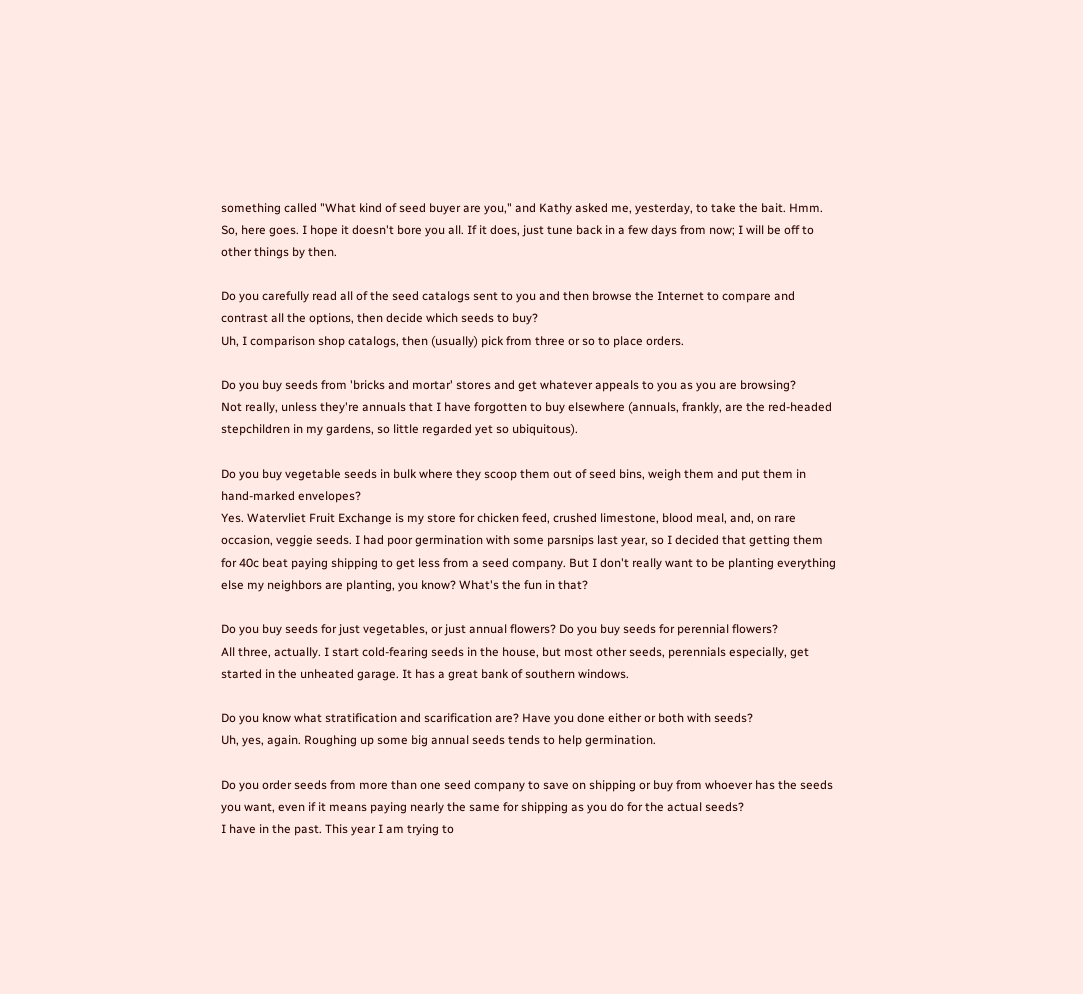something called "What kind of seed buyer are you," and Kathy asked me, yesterday, to take the bait. Hmm. So, here goes. I hope it doesn't bore you all. If it does, just tune back in a few days from now; I will be off to other things by then.

Do you carefully read all of the seed catalogs sent to you and then browse the Internet to compare and contrast all the options, then decide which seeds to buy?
Uh, I comparison shop catalogs, then (usually) pick from three or so to place orders.

Do you buy seeds from 'bricks and mortar' stores and get whatever appeals to you as you are browsing?
Not really, unless they're annuals that I have forgotten to buy elsewhere (annuals, frankly, are the red-headed stepchildren in my gardens, so little regarded yet so ubiquitous).

Do you buy vegetable seeds in bulk where they scoop them out of seed bins, weigh them and put them in hand-marked envelopes?
Yes. Watervliet Fruit Exchange is my store for chicken feed, crushed limestone, blood meal, and, on rare occasion, veggie seeds. I had poor germination with some parsnips last year, so I decided that getting them for 40c beat paying shipping to get less from a seed company. But I don't really want to be planting everything else my neighbors are planting, you know? What's the fun in that?

Do you buy seeds for just vegetables, or just annual flowers? Do you buy seeds for perennial flowers?
All three, actually. I start cold-fearing seeds in the house, but most other seeds, perennials especially, get started in the unheated garage. It has a great bank of southern windows.

Do you know what stratification and scarification are? Have you done either or both with seeds?
Uh, yes, again. Roughing up some big annual seeds tends to help germination.

Do you order seeds from more than one seed company to save on shipping or buy from whoever has the seeds you want, even if it means paying nearly the same for shipping as you do for the actual seeds?
I have in the past. This year I am trying to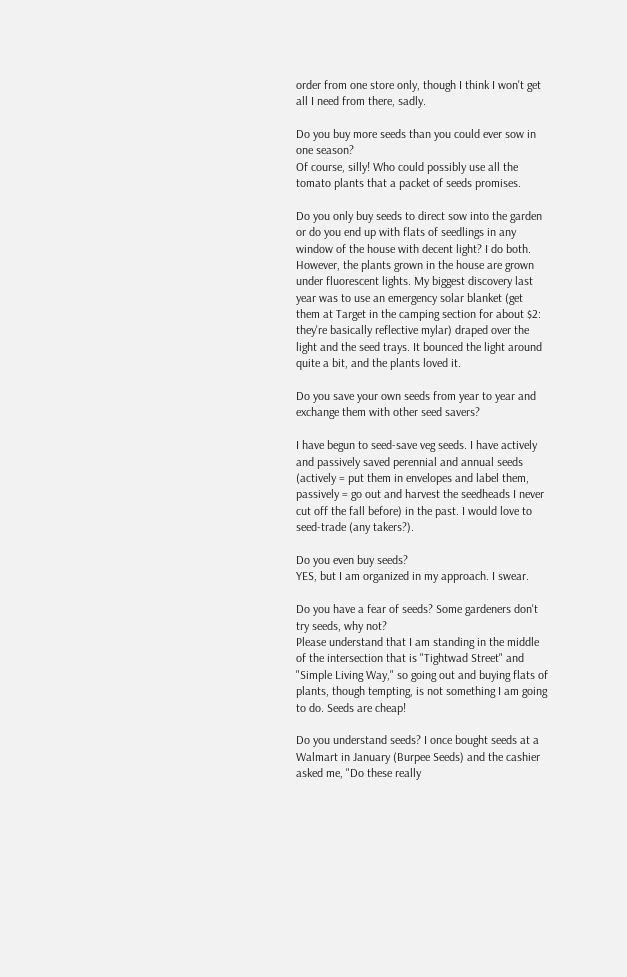order from one store only, though I think I won't get all I need from there, sadly.

Do you buy more seeds than you could ever sow in one season?
Of course, silly! Who could possibly use all the tomato plants that a packet of seeds promises.

Do you only buy seeds to direct sow into the garden or do you end up with flats of seedlings in any window of the house with decent light? I do both. However, the plants grown in the house are grown under fluorescent lights. My biggest discovery last year was to use an emergency solar blanket (get them at Target in the camping section for about $2: they're basically reflective mylar) draped over the light and the seed trays. It bounced the light around quite a bit, and the plants loved it.

Do you save your own seeds from year to year and exchange them with other seed savers?

I have begun to seed-save veg seeds. I have actively and passively saved perennial and annual seeds (actively = put them in envelopes and label them, passively = go out and harvest the seedheads I never cut off the fall before) in the past. I would love to seed-trade (any takers?).

Do you even buy seeds?
YES, but I am organized in my approach. I swear.

Do you have a fear of seeds? Some gardeners don't try seeds, why not?
Please understand that I am standing in the middle of the intersection that is "Tightwad Street" and "Simple Living Way," so going out and buying flats of plants, though tempting, is not something I am going to do. Seeds are cheap!

Do you understand seeds? I once bought seeds at a Walmart in January (Burpee Seeds) and the cashier asked me, "Do these really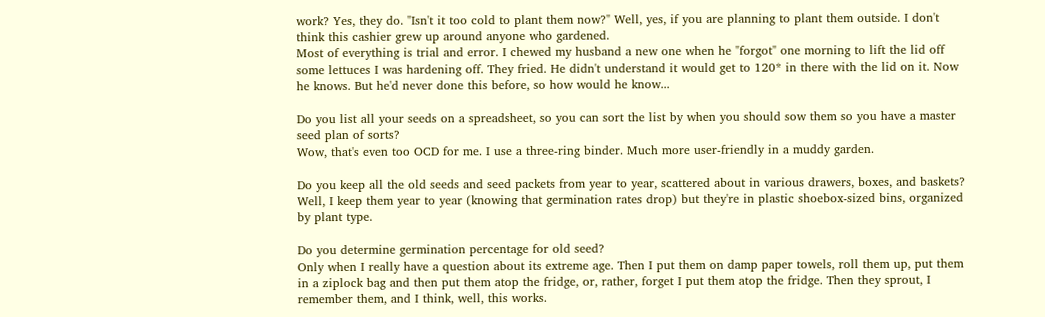work? Yes, they do. "Isn't it too cold to plant them now?" Well, yes, if you are planning to plant them outside. I don't think this cashier grew up around anyone who gardened.
Most of everything is trial and error. I chewed my husband a new one when he "forgot" one morning to lift the lid off some lettuces I was hardening off. They fried. He didn't understand it would get to 120* in there with the lid on it. Now he knows. But he'd never done this before, so how would he know...

Do you list all your seeds on a spreadsheet, so you can sort the list by when you should sow them so you have a master seed plan of sorts?
Wow, that's even too OCD for me. I use a three-ring binder. Much more user-friendly in a muddy garden.

Do you keep all the old seeds and seed packets from year to year, scattered about in various drawers, boxes, and baskets?
Well, I keep them year to year (knowing that germination rates drop) but they're in plastic shoebox-sized bins, organized by plant type.

Do you determine germination percentage for old seed?
Only when I really have a question about its extreme age. Then I put them on damp paper towels, roll them up, put them in a ziplock bag and then put them atop the fridge, or, rather, forget I put them atop the fridge. Then they sprout, I remember them, and I think, well, this works.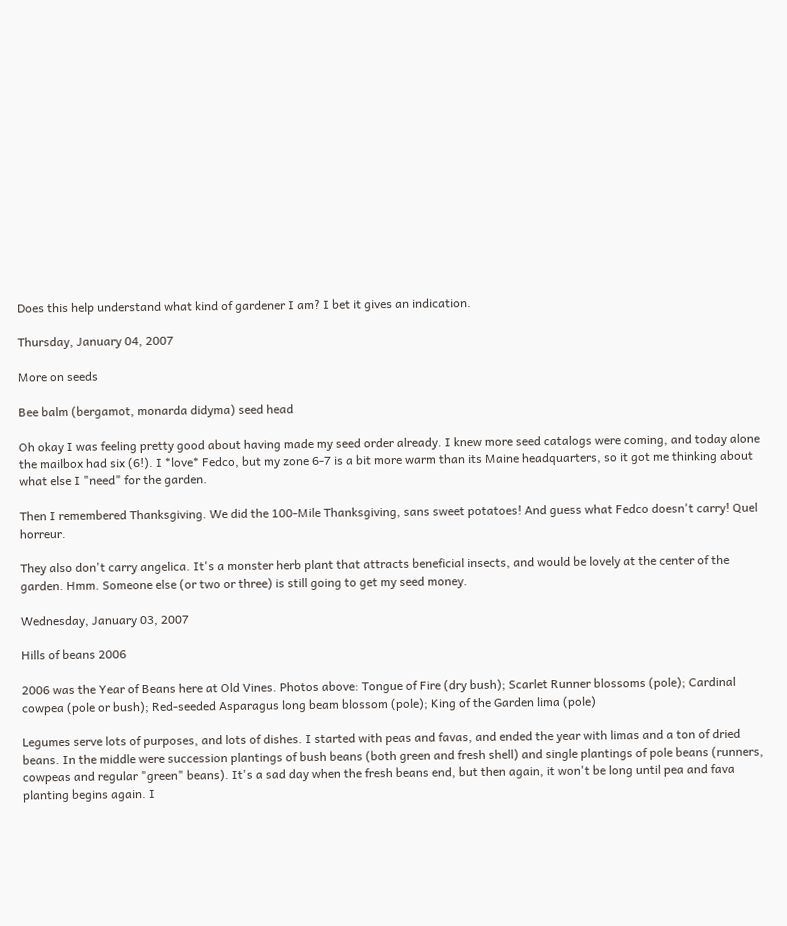Does this help understand what kind of gardener I am? I bet it gives an indication.

Thursday, January 04, 2007

More on seeds

Bee balm (bergamot, monarda didyma) seed head

Oh okay I was feeling pretty good about having made my seed order already. I knew more seed catalogs were coming, and today alone the mailbox had six (6!). I *love* Fedco, but my zone 6-7 is a bit more warm than its Maine headquarters, so it got me thinking about what else I "need" for the garden.

Then I remembered Thanksgiving. We did the 100-Mile Thanksgiving, sans sweet potatoes! And guess what Fedco doesn't carry! Quel horreur.

They also don't carry angelica. It's a monster herb plant that attracts beneficial insects, and would be lovely at the center of the garden. Hmm. Someone else (or two or three) is still going to get my seed money.

Wednesday, January 03, 2007

Hills of beans 2006

2006 was the Year of Beans here at Old Vines. Photos above: Tongue of Fire (dry bush); Scarlet Runner blossoms (pole); Cardinal cowpea (pole or bush); Red-seeded Asparagus long beam blossom (pole); King of the Garden lima (pole)

Legumes serve lots of purposes, and lots of dishes. I started with peas and favas, and ended the year with limas and a ton of dried beans. In the middle were succession plantings of bush beans (both green and fresh shell) and single plantings of pole beans (runners, cowpeas and regular "green" beans). It's a sad day when the fresh beans end, but then again, it won't be long until pea and fava planting begins again. I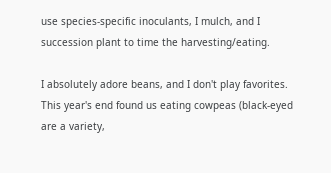use species-specific inoculants, I mulch, and I succession plant to time the harvesting/eating.

I absolutely adore beans, and I don't play favorites. This year's end found us eating cowpeas (black-eyed are a variety,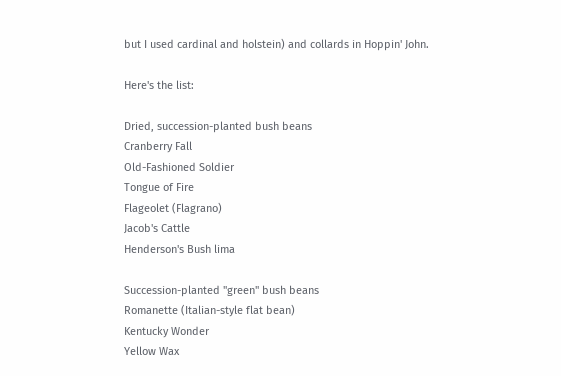but I used cardinal and holstein) and collards in Hoppin' John.

Here's the list:

Dried, succession-planted bush beans
Cranberry Fall
Old-Fashioned Soldier
Tongue of Fire
Flageolet (Flagrano)
Jacob's Cattle
Henderson's Bush lima

Succession-planted "green" bush beans
Romanette (Italian-style flat bean)
Kentucky Wonder
Yellow Wax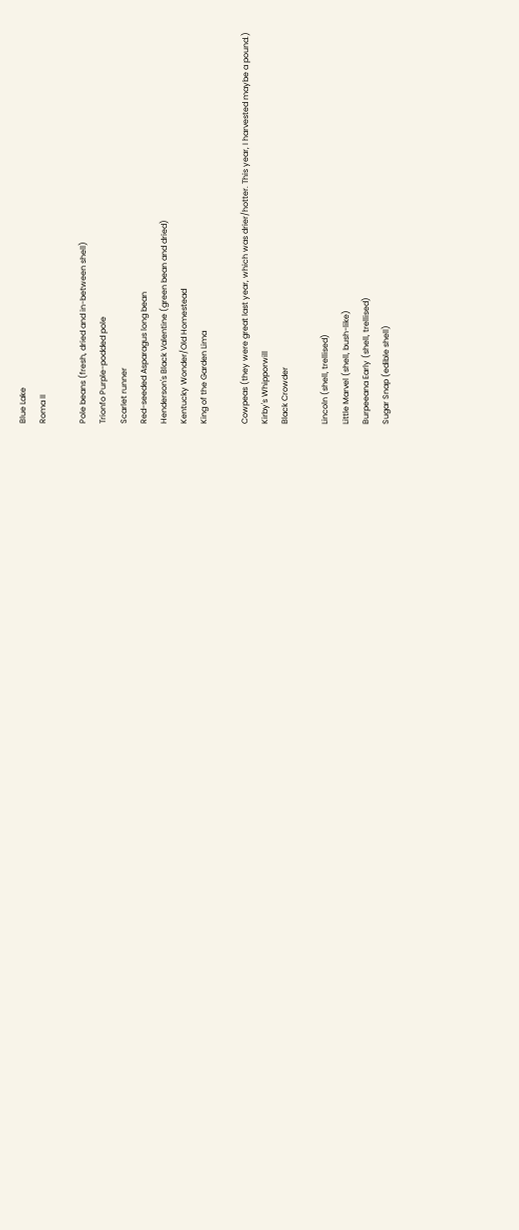Blue Lake
Roma II

Pole beans (fresh, dried and in-between shell)
Trionfo Purple-podded pole
Scarlet runner
Red-seeded Asparagus long bean
Henderson's Black Valentine (green bean and dried)
Kentucky Wonder/Old Homestead
King of the Garden Lima

Cowpeas (they were great last year, which was drier/hotter. This year, I harvested maybe a pound.)
Kirby's Whipporwill
Black Crowder

Lincoln (shell, trellised)
Little Marvel (shell, bush-like)
Burpeeana Early (shell, trellised)
Sugar Snap (edible shell)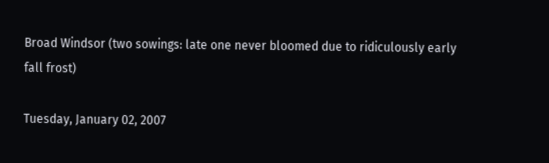Broad Windsor (two sowings: late one never bloomed due to ridiculously early fall frost)

Tuesday, January 02, 2007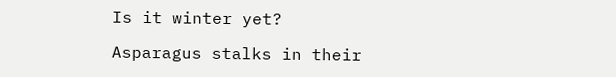Is it winter yet?

Asparagus stalks in their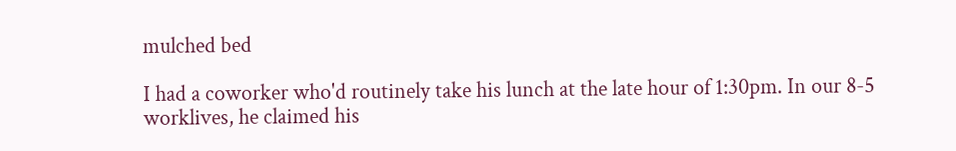mulched bed

I had a coworker who'd routinely take his lunch at the late hour of 1:30pm. In our 8-5 worklives, he claimed his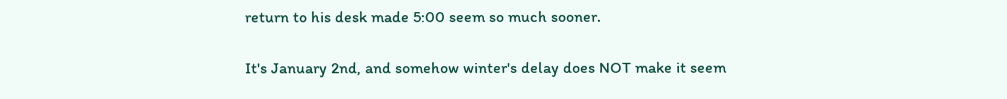return to his desk made 5:00 seem so much sooner.

It's January 2nd, and somehow winter's delay does NOT make it seem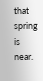that spring is near.